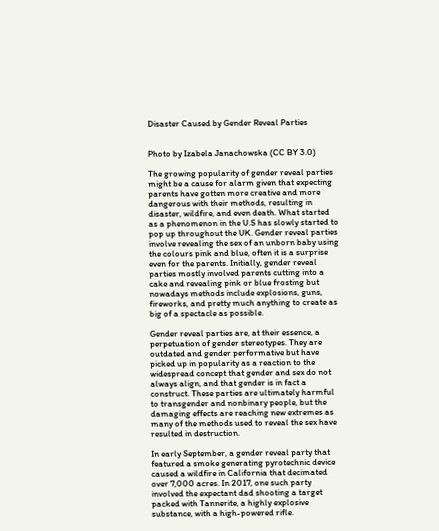Disaster Caused by Gender Reveal Parties


Photo by Izabela Janachowska (CC BY 3.0)

The growing popularity of gender reveal parties might be a cause for alarm given that expecting parents have gotten more creative and more dangerous with their methods, resulting in disaster, wildfire, and even death. What started as a phenomenon in the U.S has slowly started to pop up throughout the UK. Gender reveal parties involve revealing the sex of an unborn baby using the colours pink and blue, often it is a surprise even for the parents. Initially, gender reveal parties mostly involved parents cutting into a cake and revealing pink or blue frosting but nowadays methods include explosions, guns, fireworks, and pretty much anything to create as big of a spectacle as possible.

Gender reveal parties are, at their essence, a perpetuation of gender stereotypes. They are outdated and gender performative but have picked up in popularity as a reaction to the widespread concept that gender and sex do not always align, and that gender is in fact a construct. These parties are ultimately harmful to transgender and nonbinary people, but the damaging effects are reaching new extremes as many of the methods used to reveal the sex have resulted in destruction.

In early September, a gender reveal party that featured a smoke generating pyrotechnic device caused a wildfire in California that decimated over 7,000 acres. In 2017, one such party involved the expectant dad shooting a target packed with Tannerite, a highly explosive substance, with a high-powered rifle.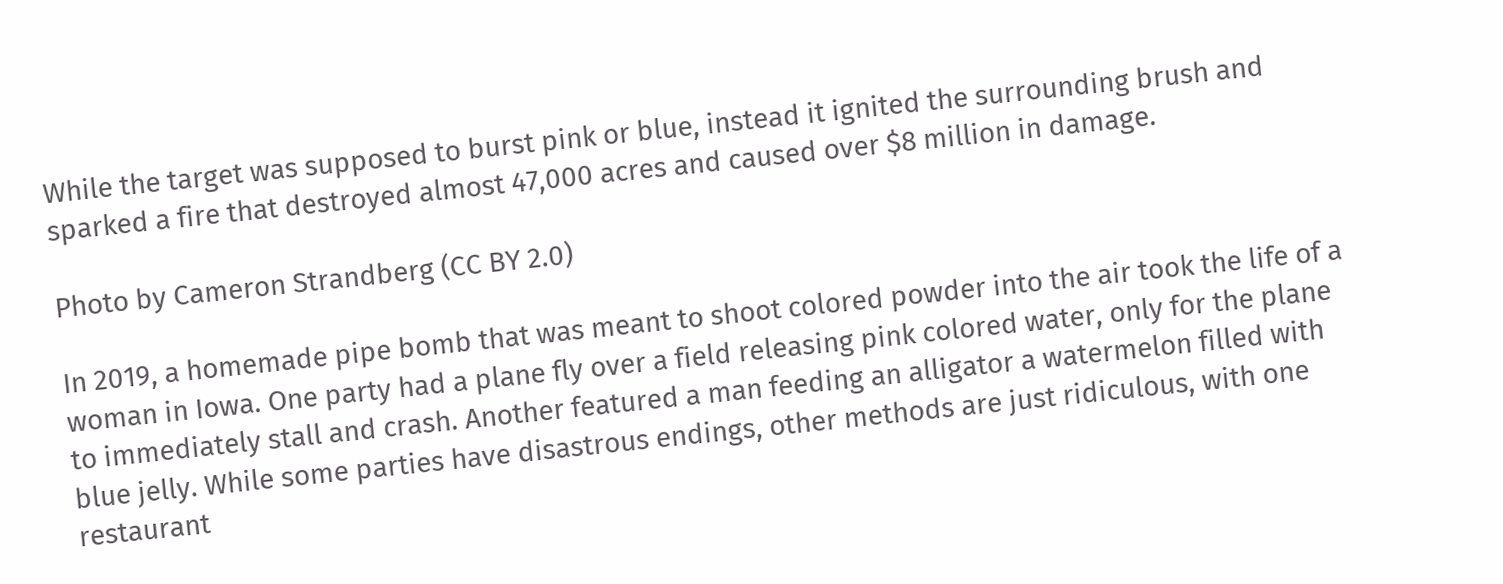While the target was supposed to burst pink or blue, instead it ignited the surrounding brush and sparked a fire that destroyed almost 47,000 acres and caused over $8 million in damage.

Photo by Cameron Strandberg (CC BY 2.0)

In 2019, a homemade pipe bomb that was meant to shoot colored powder into the air took the life of a woman in Iowa. One party had a plane fly over a field releasing pink colored water, only for the plane to immediately stall and crash. Another featured a man feeding an alligator a watermelon filled with blue jelly. While some parties have disastrous endings, other methods are just ridiculous, with one restaurant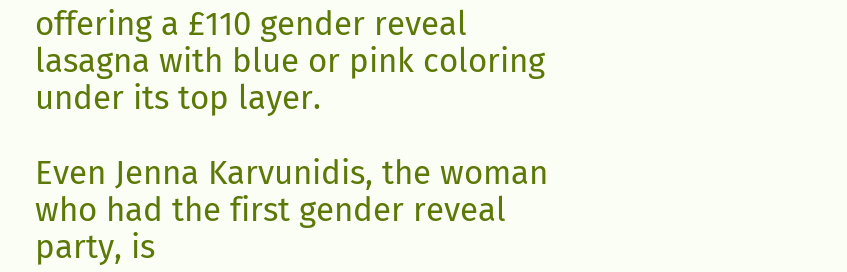offering a £110 gender reveal lasagna with blue or pink coloring under its top layer.

Even Jenna Karvunidis, the woman who had the first gender reveal party, is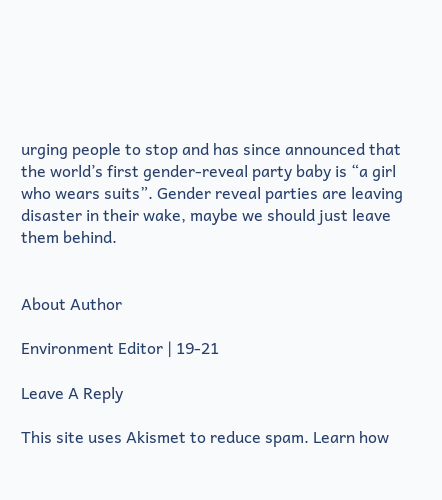urging people to stop and has since announced that the world’s first gender-reveal party baby is “a girl who wears suits”. Gender reveal parties are leaving disaster in their wake, maybe we should just leave them behind.


About Author

Environment Editor | 19-21

Leave A Reply

This site uses Akismet to reduce spam. Learn how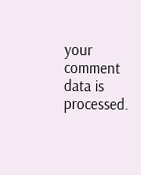your comment data is processed.